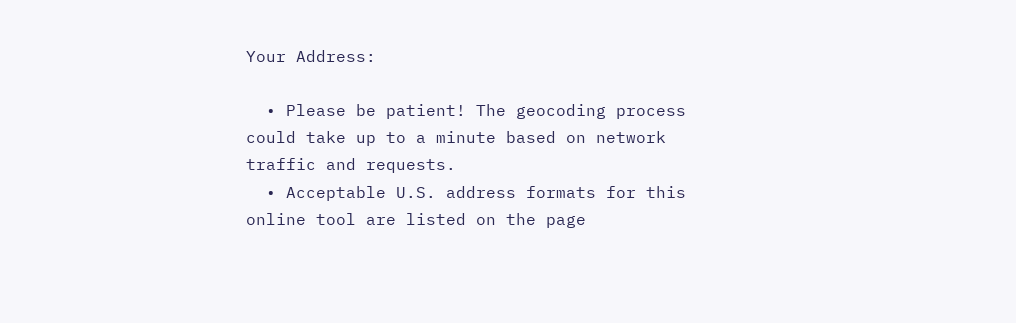Your Address:

  • Please be patient! The geocoding process could take up to a minute based on network traffic and requests.
  • Acceptable U.S. address formats for this online tool are listed on the page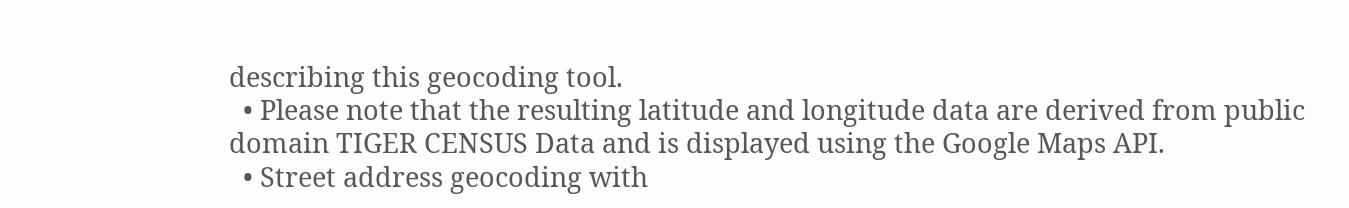describing this geocoding tool.
  • Please note that the resulting latitude and longitude data are derived from public domain TIGER CENSUS Data and is displayed using the Google Maps API.
  • Street address geocoding with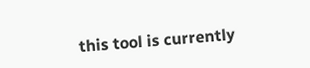this tool is currently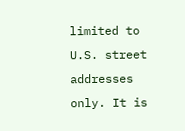limited to U.S. street addresses only. It is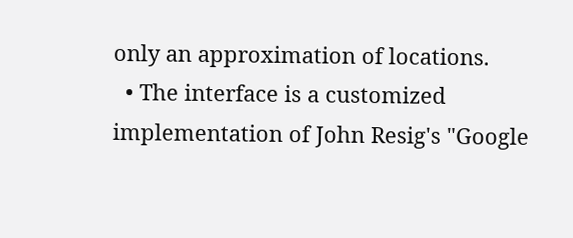only an approximation of locations.
  • The interface is a customized implementation of John Resig's "Google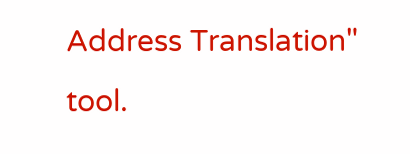Address Translation" tool.